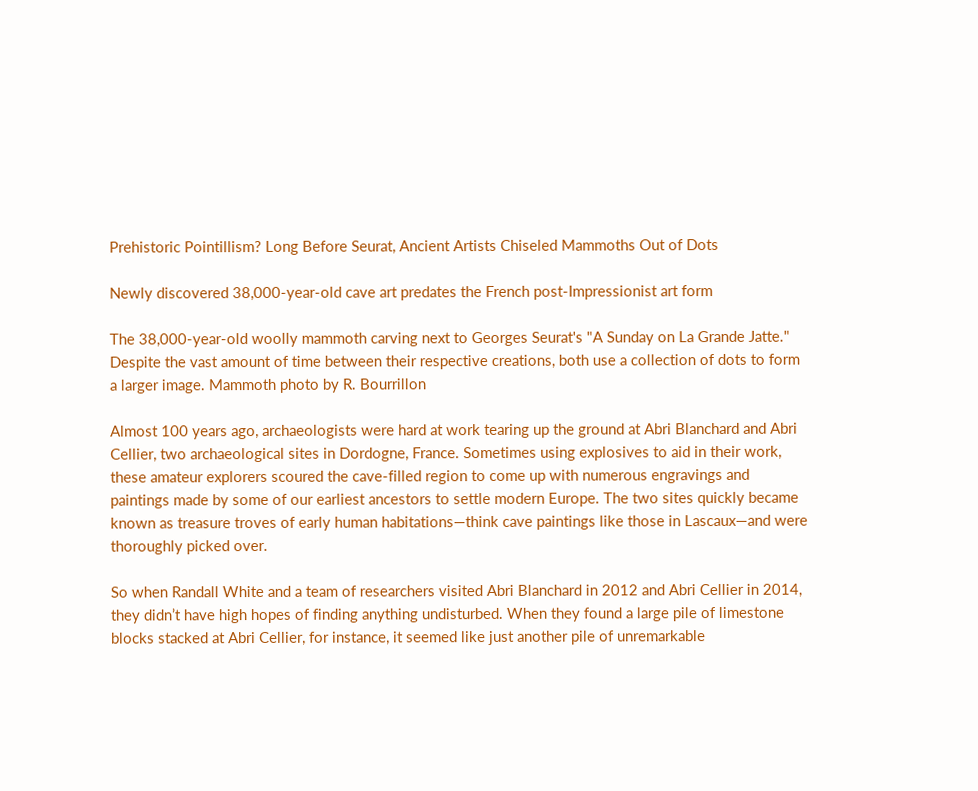Prehistoric Pointillism? Long Before Seurat, Ancient Artists Chiseled Mammoths Out of Dots

Newly discovered 38,000-year-old cave art predates the French post-Impressionist art form

The 38,000-year-old woolly mammoth carving next to Georges Seurat's "A Sunday on La Grande Jatte." Despite the vast amount of time between their respective creations, both use a collection of dots to form a larger image. Mammoth photo by R. Bourrillon

Almost 100 years ago, archaeologists were hard at work tearing up the ground at Abri Blanchard and Abri Cellier, two archaeological sites in Dordogne, France. Sometimes using explosives to aid in their work, these amateur explorers scoured the cave-filled region to come up with numerous engravings and paintings made by some of our earliest ancestors to settle modern Europe. The two sites quickly became known as treasure troves of early human habitations—think cave paintings like those in Lascaux—and were thoroughly picked over.

So when Randall White and a team of researchers visited Abri Blanchard in 2012 and Abri Cellier in 2014, they didn’t have high hopes of finding anything undisturbed. When they found a large pile of limestone blocks stacked at Abri Cellier, for instance, it seemed like just another pile of unremarkable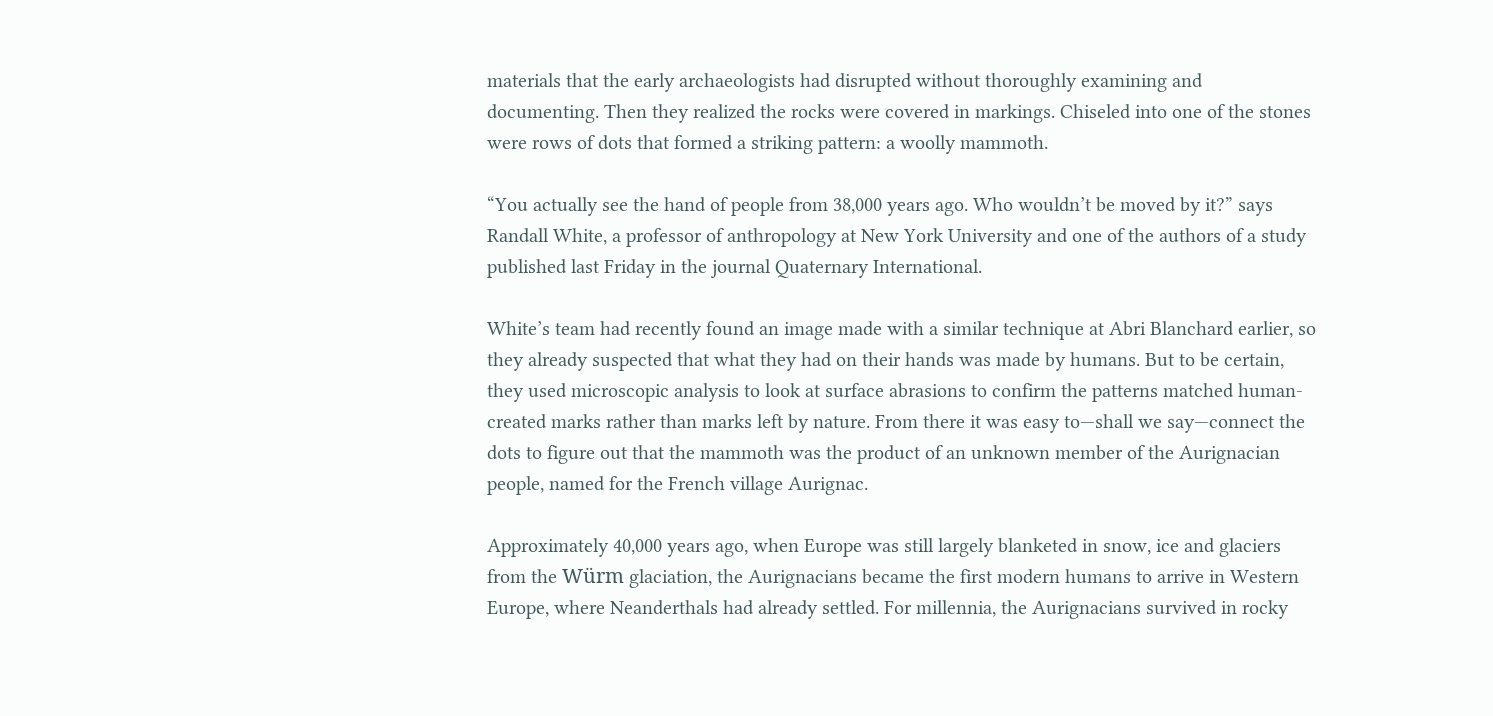materials that the early archaeologists had disrupted without thoroughly examining and documenting. Then they realized the rocks were covered in markings. Chiseled into one of the stones were rows of dots that formed a striking pattern: a woolly mammoth.

“You actually see the hand of people from 38,000 years ago. Who wouldn’t be moved by it?” says Randall White, a professor of anthropology at New York University and one of the authors of a study published last Friday in the journal Quaternary International.

White’s team had recently found an image made with a similar technique at Abri Blanchard earlier, so they already suspected that what they had on their hands was made by humans. But to be certain, they used microscopic analysis to look at surface abrasions to confirm the patterns matched human-created marks rather than marks left by nature. From there it was easy to—shall we say—connect the dots to figure out that the mammoth was the product of an unknown member of the Aurignacian people, named for the French village Aurignac.

Approximately 40,000 years ago, when Europe was still largely blanketed in snow, ice and glaciers from the Würm glaciation, the Aurignacians became the first modern humans to arrive in Western Europe, where Neanderthals had already settled. For millennia, the Aurignacians survived in rocky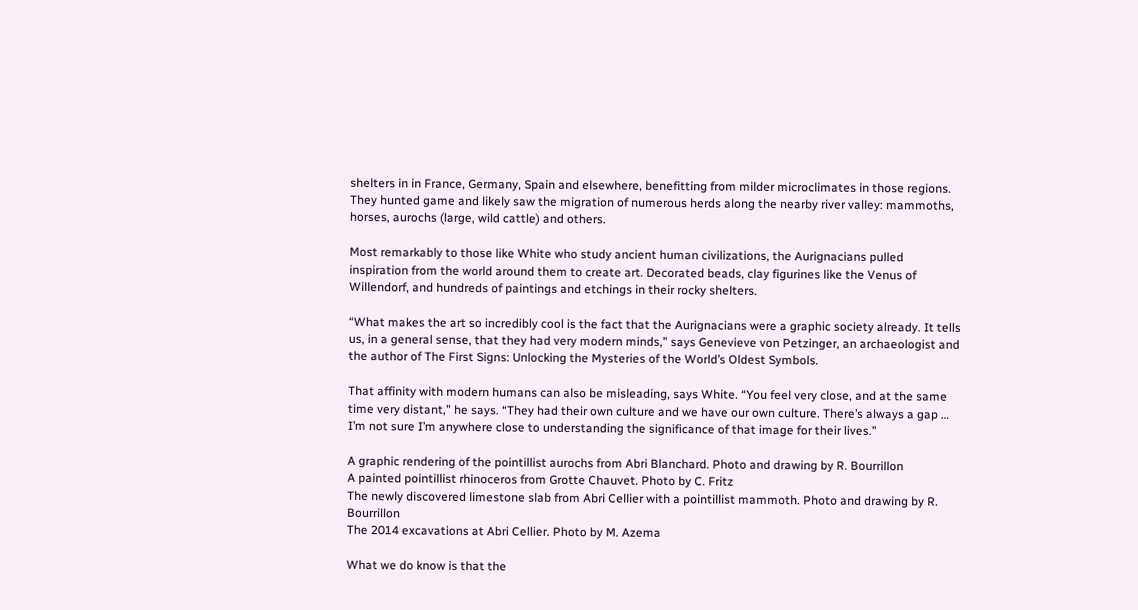shelters in in France, Germany, Spain and elsewhere, benefitting from milder microclimates in those regions. They hunted game and likely saw the migration of numerous herds along the nearby river valley: mammoths, horses, aurochs (large, wild cattle) and others.

Most remarkably to those like White who study ancient human civilizations, the Aurignacians pulled inspiration from the world around them to create art. Decorated beads, clay figurines like the Venus of Willendorf, and hundreds of paintings and etchings in their rocky shelters.

“What makes the art so incredibly cool is the fact that the Aurignacians were a graphic society already. It tells us, in a general sense, that they had very modern minds,” says Genevieve von Petzinger, an archaeologist and the author of The First Signs: Unlocking the Mysteries of the World’s Oldest Symbols.

That affinity with modern humans can also be misleading, says White. “You feel very close, and at the same time very distant,” he says. “They had their own culture and we have our own culture. There’s always a gap … I’m not sure I’m anywhere close to understanding the significance of that image for their lives.”

A graphic rendering of the pointillist aurochs from Abri Blanchard. Photo and drawing by R. Bourrillon
A painted pointillist rhinoceros from Grotte Chauvet. Photo by C. Fritz
The newly discovered limestone slab from Abri Cellier with a pointillist mammoth. Photo and drawing by R. Bourrillon
The 2014 excavations at Abri Cellier. Photo by M. Azema

What we do know is that the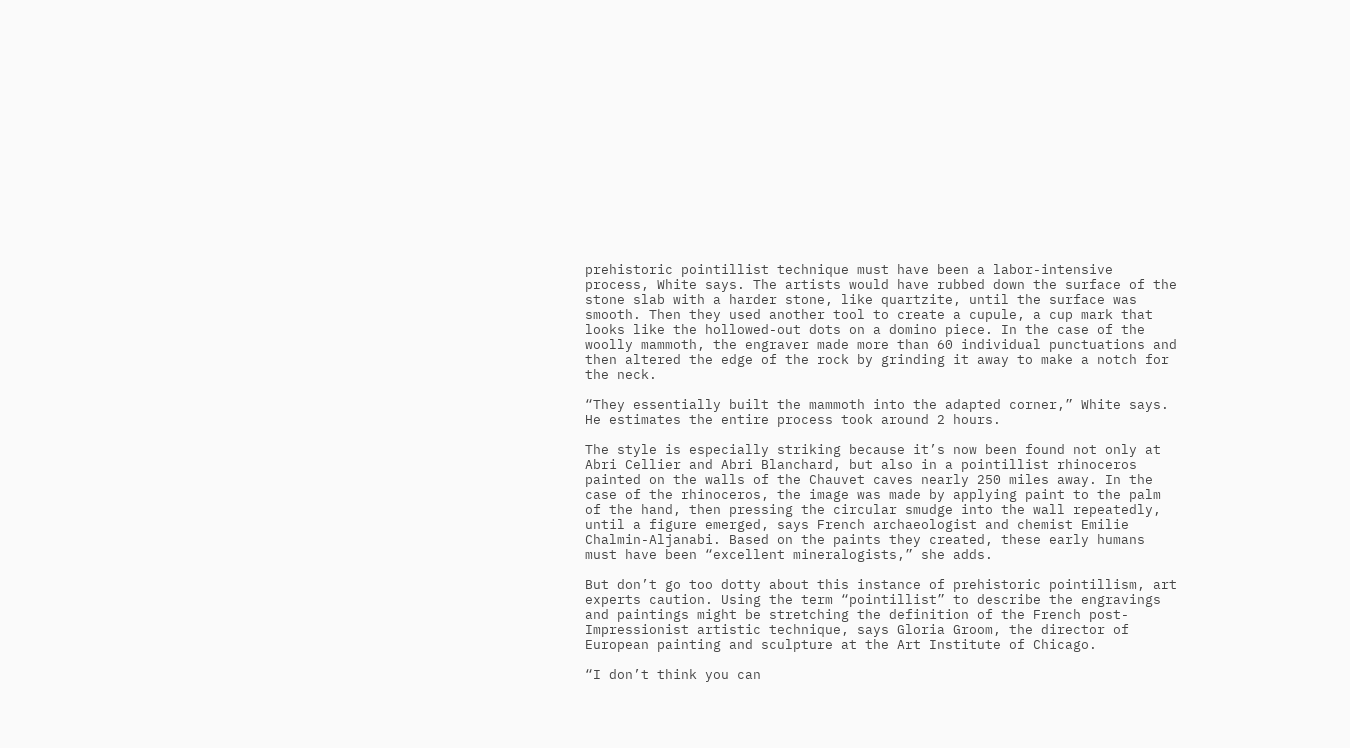prehistoric pointillist technique must have been a labor-intensive process, White says. The artists would have rubbed down the surface of the stone slab with a harder stone, like quartzite, until the surface was smooth. Then they used another tool to create a cupule, a cup mark that looks like the hollowed-out dots on a domino piece. In the case of the woolly mammoth, the engraver made more than 60 individual punctuations and then altered the edge of the rock by grinding it away to make a notch for the neck.

“They essentially built the mammoth into the adapted corner,” White says. He estimates the entire process took around 2 hours.

The style is especially striking because it’s now been found not only at Abri Cellier and Abri Blanchard, but also in a pointillist rhinoceros painted on the walls of the Chauvet caves nearly 250 miles away. In the case of the rhinoceros, the image was made by applying paint to the palm of the hand, then pressing the circular smudge into the wall repeatedly, until a figure emerged, says French archaeologist and chemist Emilie Chalmin-Aljanabi. Based on the paints they created, these early humans must have been “excellent mineralogists,” she adds.

But don’t go too dotty about this instance of prehistoric pointillism, art experts caution. Using the term “pointillist” to describe the engravings and paintings might be stretching the definition of the French post-Impressionist artistic technique, says Gloria Groom, the director of European painting and sculpture at the Art Institute of Chicago.

“I don’t think you can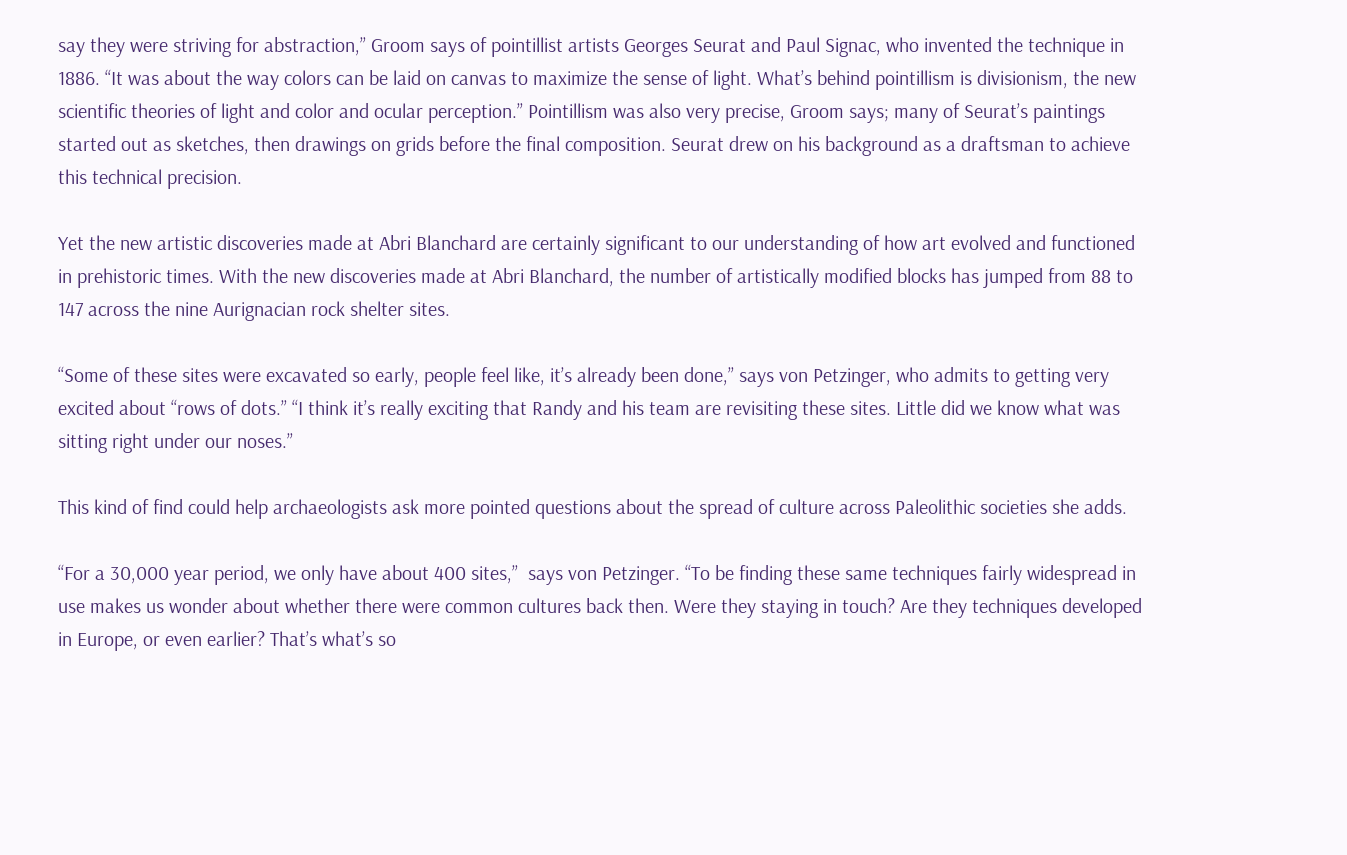say they were striving for abstraction,” Groom says of pointillist artists Georges Seurat and Paul Signac, who invented the technique in 1886. “It was about the way colors can be laid on canvas to maximize the sense of light. What’s behind pointillism is divisionism, the new scientific theories of light and color and ocular perception.” Pointillism was also very precise, Groom says; many of Seurat’s paintings started out as sketches, then drawings on grids before the final composition. Seurat drew on his background as a draftsman to achieve this technical precision.

Yet the new artistic discoveries made at Abri Blanchard are certainly significant to our understanding of how art evolved and functioned in prehistoric times. With the new discoveries made at Abri Blanchard, the number of artistically modified blocks has jumped from 88 to 147 across the nine Aurignacian rock shelter sites.

“Some of these sites were excavated so early, people feel like, it’s already been done,” says von Petzinger, who admits to getting very excited about “rows of dots.” “I think it’s really exciting that Randy and his team are revisiting these sites. Little did we know what was sitting right under our noses.”

This kind of find could help archaeologists ask more pointed questions about the spread of culture across Paleolithic societies she adds.

“For a 30,000 year period, we only have about 400 sites,”  says von Petzinger. “To be finding these same techniques fairly widespread in use makes us wonder about whether there were common cultures back then. Were they staying in touch? Are they techniques developed in Europe, or even earlier? That’s what’s so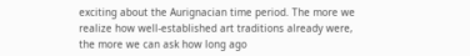exciting about the Aurignacian time period. The more we realize how well-established art traditions already were, the more we can ask how long ago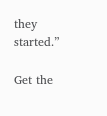they started.”

Get the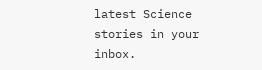latest Science stories in your inbox.